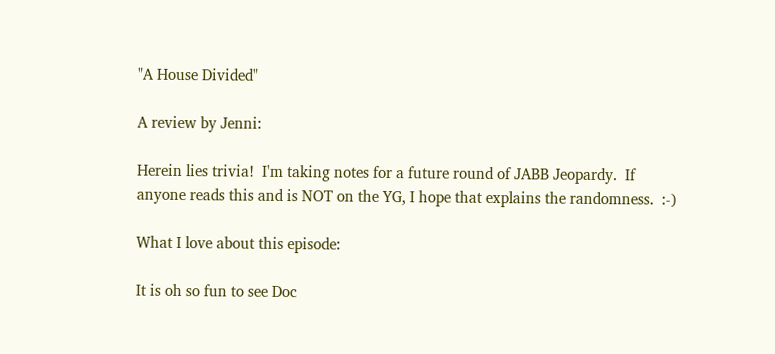"A House Divided"

A review by Jenni:

Herein lies trivia!  I'm taking notes for a future round of JABB Jeopardy.  If anyone reads this and is NOT on the YG, I hope that explains the randomness.  :-)

What I love about this episode:

It is oh so fun to see Doc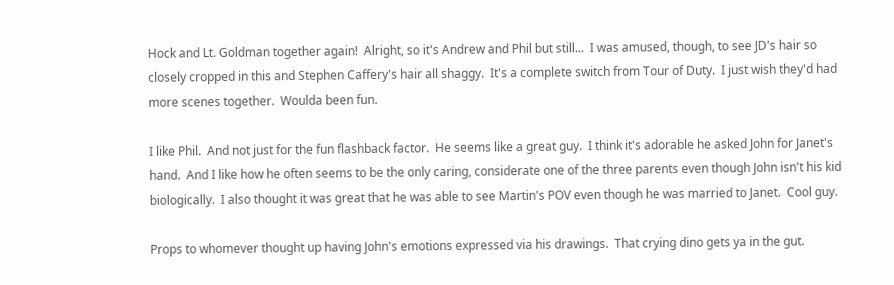Hock and Lt. Goldman together again!  Alright, so it's Andrew and Phil but still...  I was amused, though, to see JD's hair so closely cropped in this and Stephen Caffery's hair all shaggy.  It's a complete switch from Tour of Duty.  I just wish they'd had more scenes together.  Woulda been fun.

I like Phil.  And not just for the fun flashback factor.  He seems like a great guy.  I think it's adorable he asked John for Janet's hand.  And I like how he often seems to be the only caring, considerate one of the three parents even though John isn't his kid biologically.  I also thought it was great that he was able to see Martin's POV even though he was married to Janet.  Cool guy.

Props to whomever thought up having John's emotions expressed via his drawings.  That crying dino gets ya in the gut.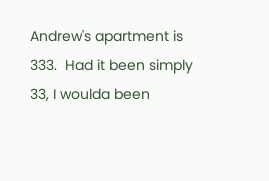Andrew's apartment is 333.  Had it been simply 33, I woulda been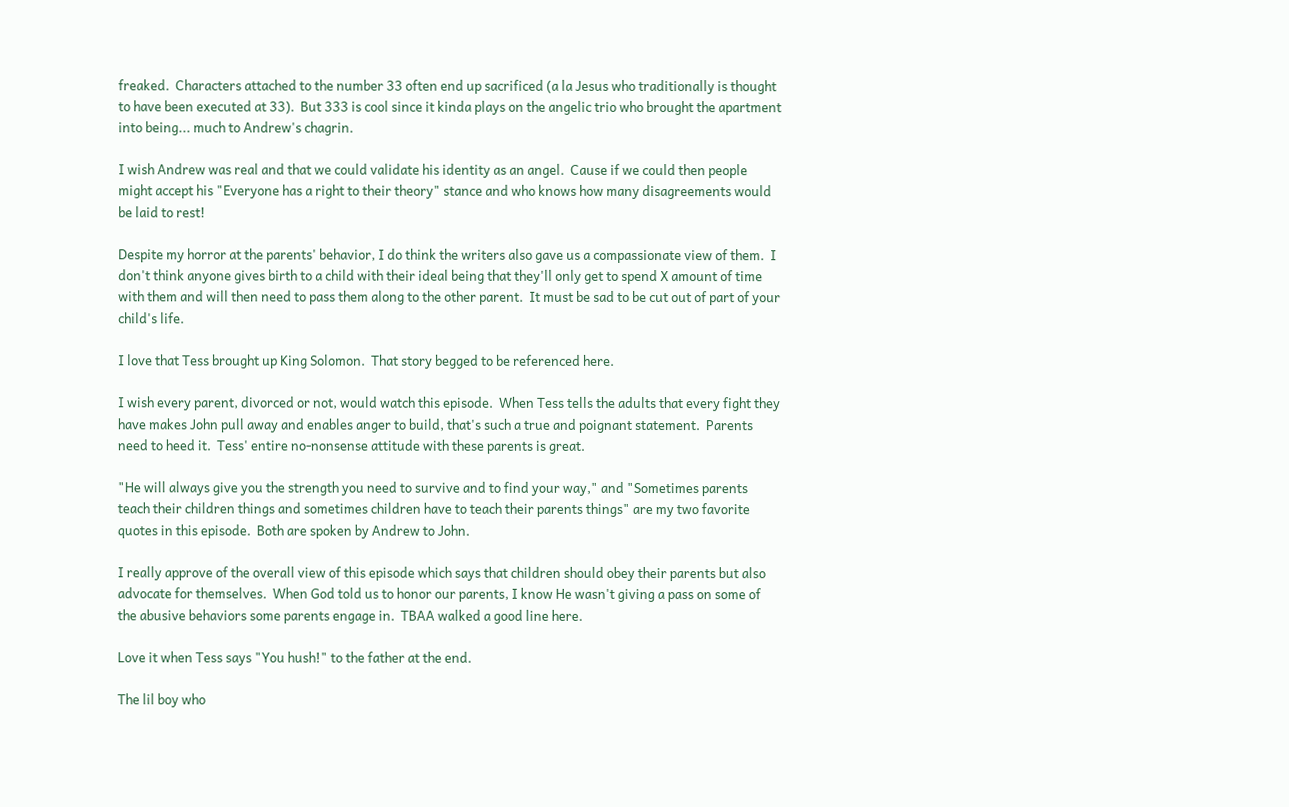freaked.  Characters attached to the number 33 often end up sacrificed (a la Jesus who traditionally is thought to have been executed at 33).  But 333 is cool since it kinda plays on the angelic trio who brought the apartment into being... much to Andrew's chagrin.

I wish Andrew was real and that we could validate his identity as an angel.  Cause if we could then people might accept his "Everyone has a right to their theory" stance and who knows how many disagreements would be laid to rest!

Despite my horror at the parents' behavior, I do think the writers also gave us a compassionate view of them.  I don't think anyone gives birth to a child with their ideal being that they'll only get to spend X amount of time with them and will then need to pass them along to the other parent.  It must be sad to be cut out of part of your child's life.

I love that Tess brought up King Solomon.  That story begged to be referenced here.

I wish every parent, divorced or not, would watch this episode.  When Tess tells the adults that every fight they have makes John pull away and enables anger to build, that's such a true and poignant statement.  Parents need to heed it.  Tess' entire no-nonsense attitude with these parents is great.

"He will always give you the strength you need to survive and to find your way," and "Sometimes parents teach their children things and sometimes children have to teach their parents things" are my two favorite quotes in this episode.  Both are spoken by Andrew to John.

I really approve of the overall view of this episode which says that children should obey their parents but also advocate for themselves.  When God told us to honor our parents, I know He wasn't giving a pass on some of the abusive behaviors some parents engage in.  TBAA walked a good line here.

Love it when Tess says "You hush!" to the father at the end.

The lil boy who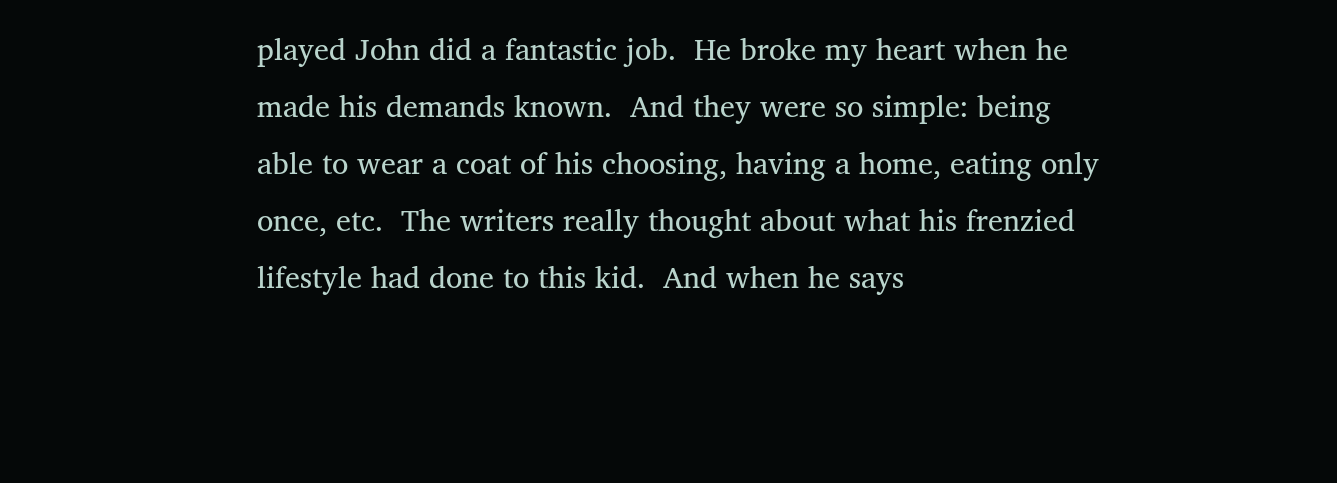played John did a fantastic job.  He broke my heart when he made his demands known.  And they were so simple: being able to wear a coat of his choosing, having a home, eating only once, etc.  The writers really thought about what his frenzied lifestyle had done to this kid.  And when he says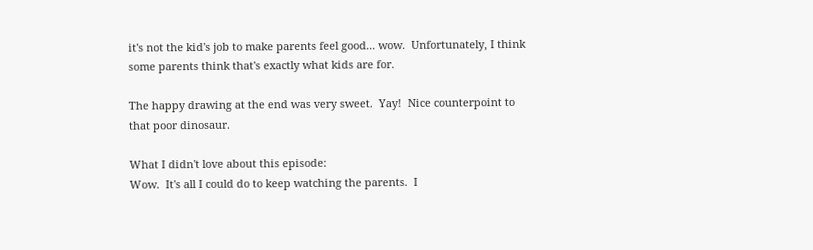it's not the kid's job to make parents feel good... wow.  Unfortunately, I think some parents think that's exactly what kids are for.

The happy drawing at the end was very sweet.  Yay!  Nice counterpoint to that poor dinosaur.

What I didn't love about this episode:
Wow.  It's all I could do to keep watching the parents.  I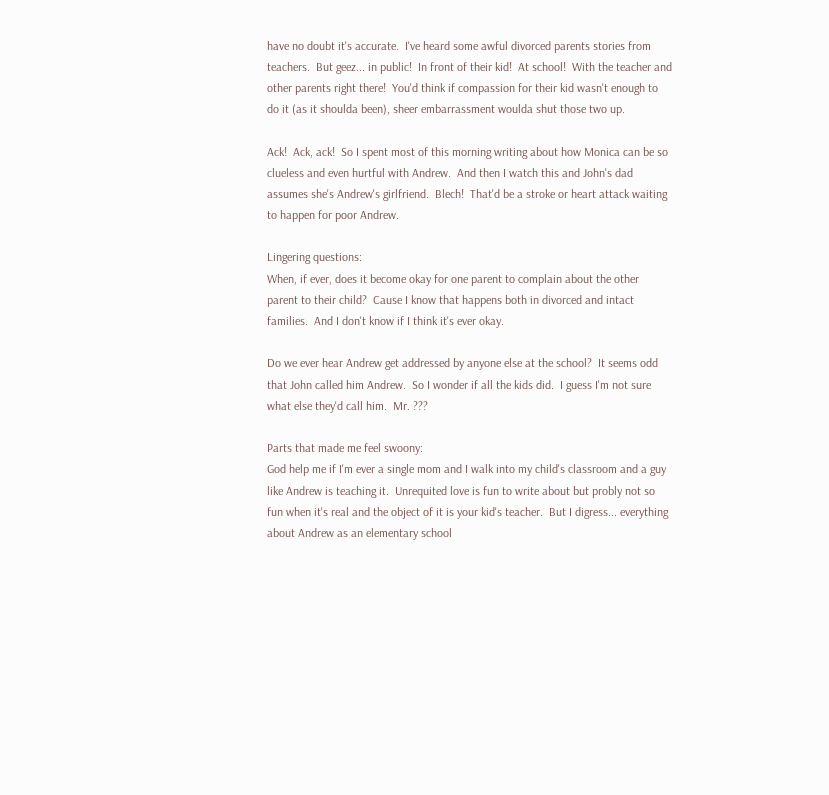have no doubt it's accurate.  I've heard some awful divorced parents stories from teachers.  But geez... in public!  In front of their kid!  At school!  With the teacher and other parents right there!  You'd think if compassion for their kid wasn't enough to do it (as it shoulda been), sheer embarrassment woulda shut those two up.

Ack!  Ack, ack!  So I spent most of this morning writing about how Monica can be so clueless and even hurtful with Andrew.  And then I watch this and John's dad assumes she's Andrew's girlfriend.  Blech!  That'd be a stroke or heart attack waiting to happen for poor Andrew.

Lingering questions:
When, if ever, does it become okay for one parent to complain about the other parent to their child?  Cause I know that happens both in divorced and intact families.  And I don't know if I think it's ever okay.

Do we ever hear Andrew get addressed by anyone else at the school?  It seems odd that John called him Andrew.  So I wonder if all the kids did.  I guess I'm not sure what else they'd call him.  Mr. ???

Parts that made me feel swoony:
God help me if I'm ever a single mom and I walk into my child's classroom and a guy like Andrew is teaching it.  Unrequited love is fun to write about but probly not so fun when it's real and the object of it is your kid's teacher.  But I digress... everything about Andrew as an elementary school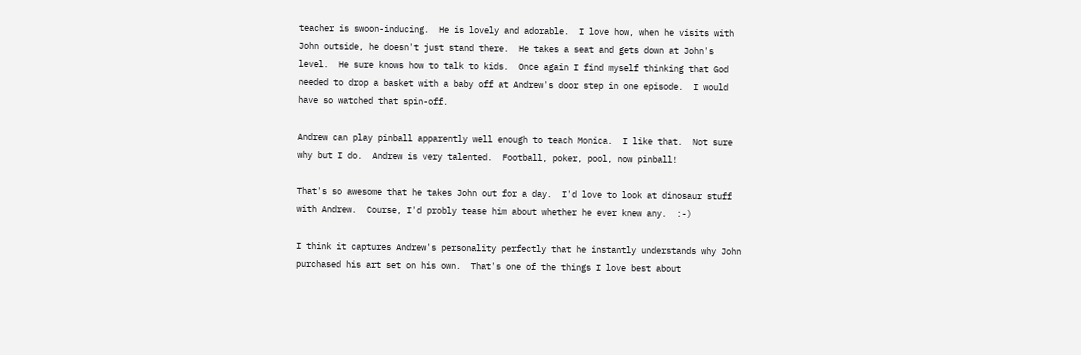teacher is swoon-inducing.  He is lovely and adorable.  I love how, when he visits with John outside, he doesn't just stand there.  He takes a seat and gets down at John's level.  He sure knows how to talk to kids.  Once again I find myself thinking that God needed to drop a basket with a baby off at Andrew's door step in one episode.  I would have so watched that spin-off.

Andrew can play pinball apparently well enough to teach Monica.  I like that.  Not sure why but I do.  Andrew is very talented.  Football, poker, pool, now pinball!

That's so awesome that he takes John out for a day.  I'd love to look at dinosaur stuff with Andrew.  Course, I'd probly tease him about whether he ever knew any.  :-)

I think it captures Andrew's personality perfectly that he instantly understands why John purchased his art set on his own.  That's one of the things I love best about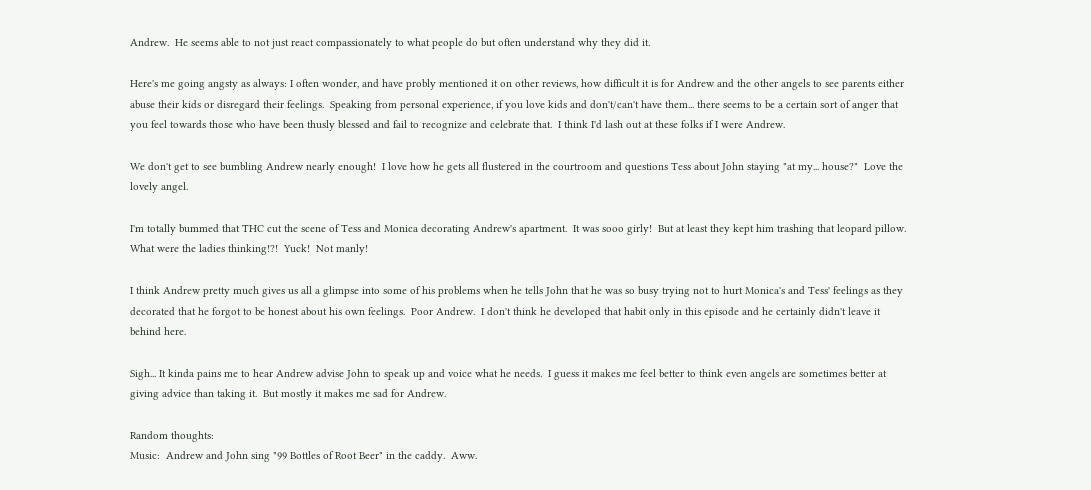Andrew.  He seems able to not just react compassionately to what people do but often understand why they did it.

Here's me going angsty as always: I often wonder, and have probly mentioned it on other reviews, how difficult it is for Andrew and the other angels to see parents either abuse their kids or disregard their feelings.  Speaking from personal experience, if you love kids and don't/can't have them... there seems to be a certain sort of anger that you feel towards those who have been thusly blessed and fail to recognize and celebrate that.  I think I'd lash out at these folks if I were Andrew.

We don't get to see bumbling Andrew nearly enough!  I love how he gets all flustered in the courtroom and questions Tess about John staying "at my... house?"  Love the lovely angel.

I'm totally bummed that THC cut the scene of Tess and Monica decorating Andrew's apartment.  It was sooo girly!  But at least they kept him trashing that leopard pillow.  What were the ladies thinking!?!  Yuck!  Not manly!

I think Andrew pretty much gives us all a glimpse into some of his problems when he tells John that he was so busy trying not to hurt Monica's and Tess' feelings as they decorated that he forgot to be honest about his own feelings.  Poor Andrew.  I don't think he developed that habit only in this episode and he certainly didn't leave it behind here.

Sigh... It kinda pains me to hear Andrew advise John to speak up and voice what he needs.  I guess it makes me feel better to think even angels are sometimes better at giving advice than taking it.  But mostly it makes me sad for Andrew.

Random thoughts:
Music:  Andrew and John sing "99 Bottles of Root Beer" in the caddy.  Aww.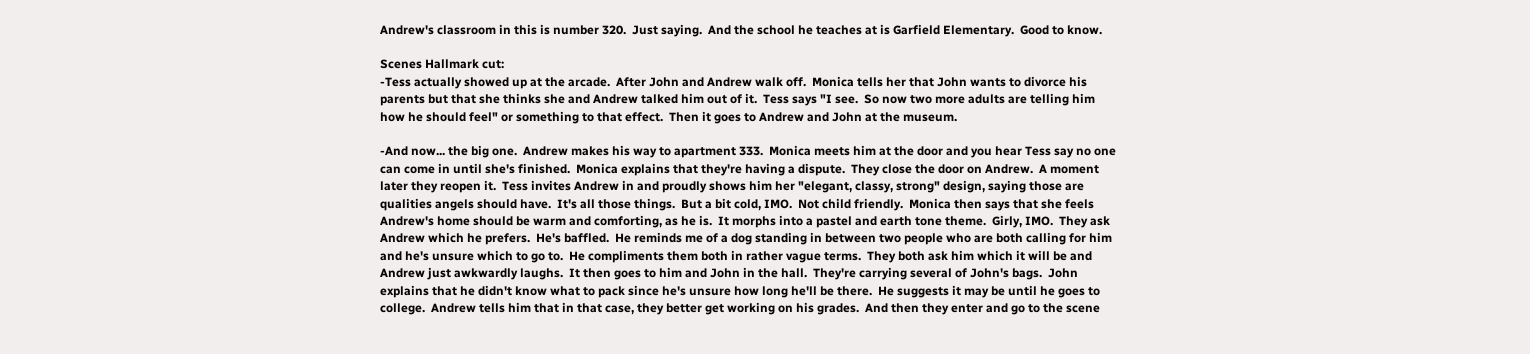Andrew's classroom in this is number 320.  Just saying.  And the school he teaches at is Garfield Elementary.  Good to know.

Scenes Hallmark cut:
-Tess actually showed up at the arcade.  After John and Andrew walk off.  Monica tells her that John wants to divorce his parents but that she thinks she and Andrew talked him out of it.  Tess says "I see.  So now two more adults are telling him how he should feel" or something to that effect.  Then it goes to Andrew and John at the museum.

-And now... the big one.  Andrew makes his way to apartment 333.  Monica meets him at the door and you hear Tess say no one can come in until she's finished.  Monica explains that they're having a dispute.  They close the door on Andrew.  A moment later they reopen it.  Tess invites Andrew in and proudly shows him her "elegant, classy, strong" design, saying those are qualities angels should have.  It's all those things.  But a bit cold, IMO.  Not child friendly.  Monica then says that she feels Andrew's home should be warm and comforting, as he is.  It morphs into a pastel and earth tone theme.  Girly, IMO.  They ask Andrew which he prefers.  He's baffled.  He reminds me of a dog standing in between two people who are both calling for him and he's unsure which to go to.  He compliments them both in rather vague terms.  They both ask him which it will be and Andrew just awkwardly laughs.  It then goes to him and John in the hall.  They're carrying several of John's bags.  John explains that he didn't know what to pack since he's unsure how long he'll be there.  He suggests it may be until he goes to college.  Andrew tells him that in that case, they better get working on his grades.  And then they enter and go to the scene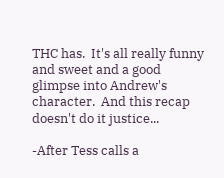THC has.  It's all really funny and sweet and a good glimpse into Andrew's character.  And this recap doesn't do it justice...

-After Tess calls a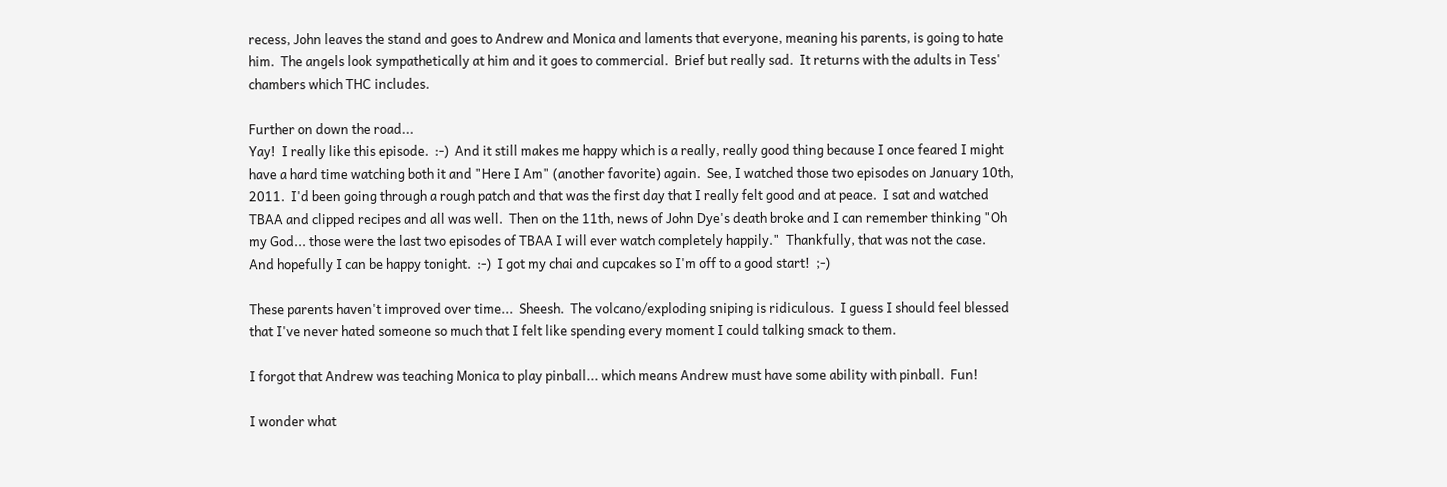recess, John leaves the stand and goes to Andrew and Monica and laments that everyone, meaning his parents, is going to hate him.  The angels look sympathetically at him and it goes to commercial.  Brief but really sad.  It returns with the adults in Tess' chambers which THC includes.

Further on down the road...
Yay!  I really like this episode.  :-)  And it still makes me happy which is a really, really good thing because I once feared I might have a hard time watching both it and "Here I Am" (another favorite) again.  See, I watched those two episodes on January 10th, 2011.  I'd been going through a rough patch and that was the first day that I really felt good and at peace.  I sat and watched TBAA and clipped recipes and all was well.  Then on the 11th, news of John Dye's death broke and I can remember thinking "Oh my God... those were the last two episodes of TBAA I will ever watch completely happily."  Thankfully, that was not the case.  And hopefully I can be happy tonight.  :-)  I got my chai and cupcakes so I'm off to a good start!  ;-)

These parents haven't improved over time...  Sheesh.  The volcano/exploding sniping is ridiculous.  I guess I should feel blessed that I've never hated someone so much that I felt like spending every moment I could talking smack to them.

I forgot that Andrew was teaching Monica to play pinball... which means Andrew must have some ability with pinball.  Fun!

I wonder what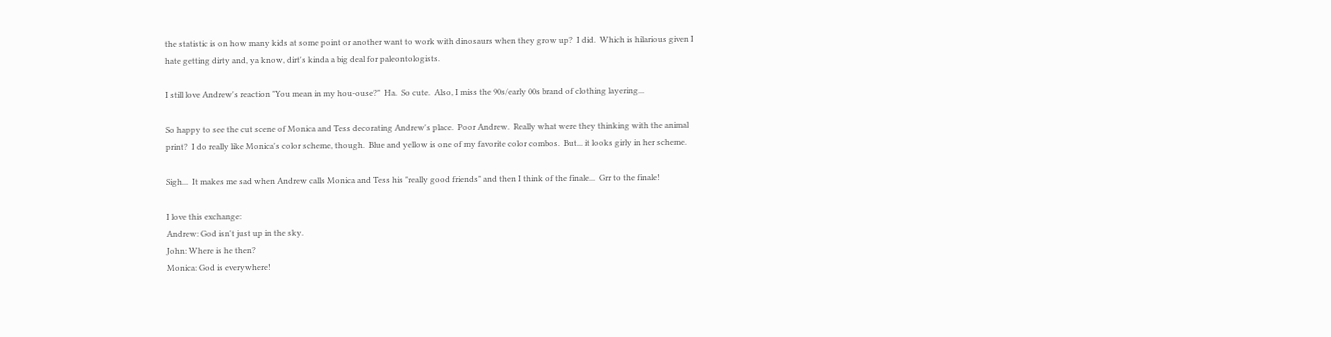the statistic is on how many kids at some point or another want to work with dinosaurs when they grow up?  I did.  Which is hilarious given I hate getting dirty and, ya know, dirt's kinda a big deal for paleontologists.

I still love Andrew's reaction "You mean in my hou-ouse?"  Ha.  So cute.  Also, I miss the 90s/early 00s brand of clothing layering...

So happy to see the cut scene of Monica and Tess decorating Andrew's place.  Poor Andrew.  Really what were they thinking with the animal print?  I do really like Monica's color scheme, though.  Blue and yellow is one of my favorite color combos.  But... it looks girly in her scheme.

Sigh...  It makes me sad when Andrew calls Monica and Tess his "really good friends" and then I think of the finale...  Grr to the finale!

I love this exchange:
Andrew: God isn't just up in the sky.
John: Where is he then?
Monica: God is everywhere!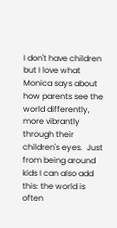I don't have children but I love what Monica says about how parents see the world differently, more vibrantly through their children's eyes.  Just from being around kids I can also add this: the world is often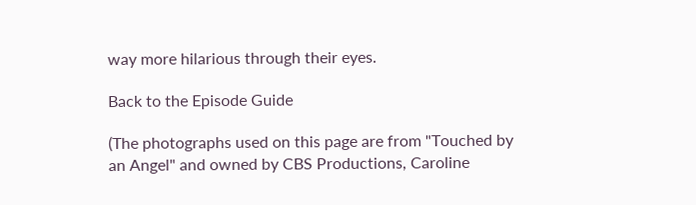way more hilarious through their eyes.

Back to the Episode Guide

(The photographs used on this page are from "Touched by an Angel" and owned by CBS Productions, Caroline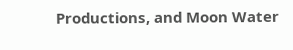Productions, and Moon Water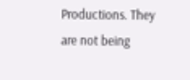Productions. They are not being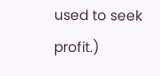used to seek profit.)